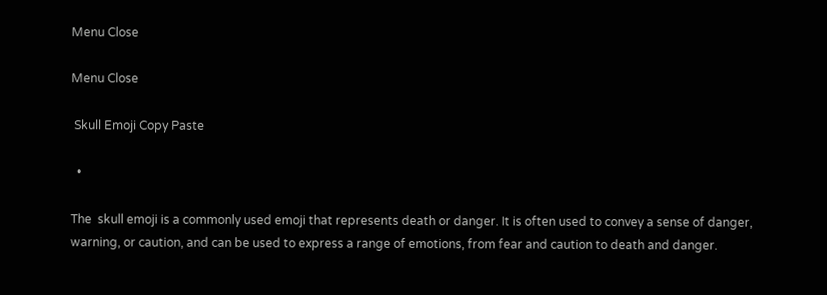Menu Close

Menu Close

 Skull Emoji Copy Paste

  •

The  skull emoji is a commonly used emoji that represents death or danger. It is often used to convey a sense of danger, warning, or caution, and can be used to express a range of emotions, from fear and caution to death and danger.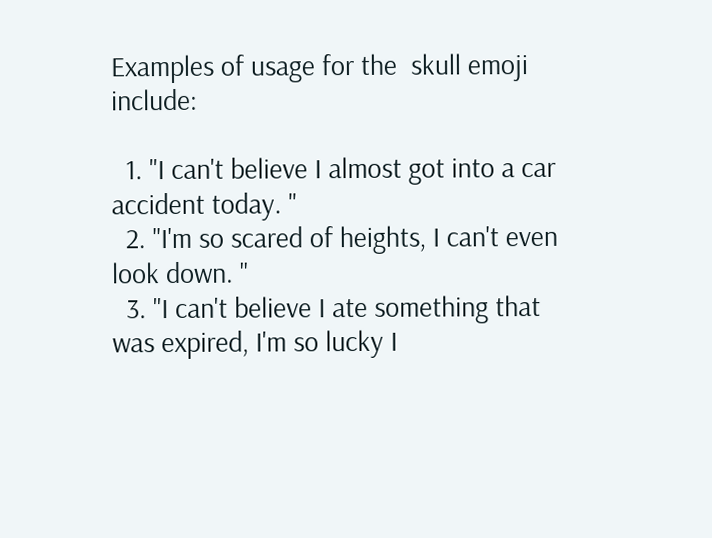Examples of usage for the  skull emoji include:

  1. "I can't believe I almost got into a car accident today. "
  2. "I'm so scared of heights, I can't even look down. "
  3. "I can't believe I ate something that was expired, I'm so lucky I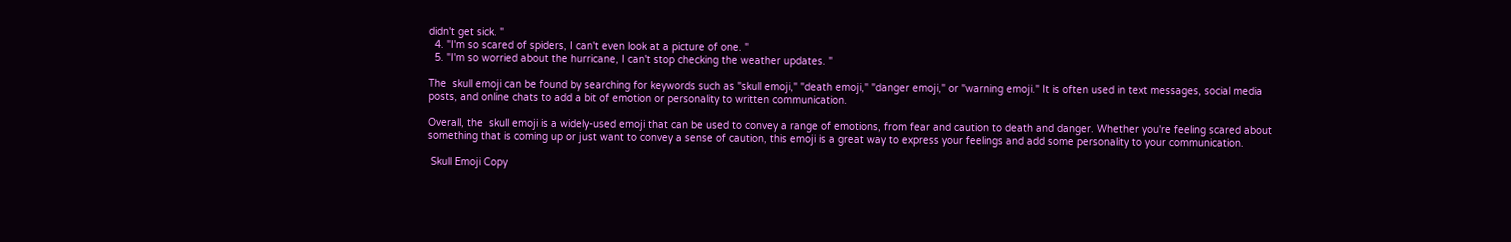didn't get sick. "
  4. "I'm so scared of spiders, I can't even look at a picture of one. "
  5. "I'm so worried about the hurricane, I can't stop checking the weather updates. "

The  skull emoji can be found by searching for keywords such as "skull emoji," "death emoji," "danger emoji," or "warning emoji." It is often used in text messages, social media posts, and online chats to add a bit of emotion or personality to written communication.

Overall, the  skull emoji is a widely-used emoji that can be used to convey a range of emotions, from fear and caution to death and danger. Whether you're feeling scared about something that is coming up or just want to convey a sense of caution, this emoji is a great way to express your feelings and add some personality to your communication.

 Skull Emoji Copy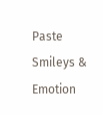Paste
Smileys & Emotion